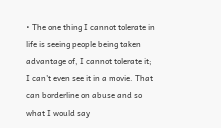• The one thing I cannot tolerate in life is seeing people being taken advantage of, I cannot tolerate it; I can't even see it in a movie. That can borderline on abuse and so what I would say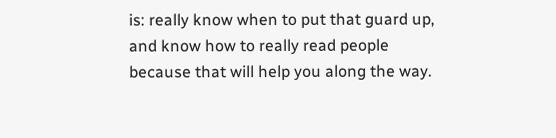is: really know when to put that guard up, and know how to really read people because that will help you along the way.